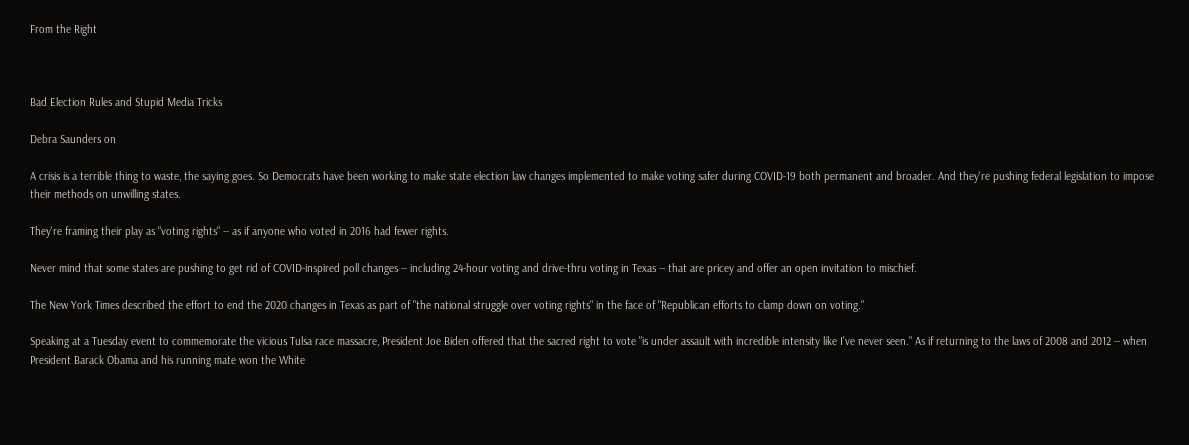From the Right



Bad Election Rules and Stupid Media Tricks

Debra Saunders on

A crisis is a terrible thing to waste, the saying goes. So Democrats have been working to make state election law changes implemented to make voting safer during COVID-19 both permanent and broader. And they're pushing federal legislation to impose their methods on unwilling states.

They're framing their play as "voting rights" -- as if anyone who voted in 2016 had fewer rights.

Never mind that some states are pushing to get rid of COVID-inspired poll changes -- including 24-hour voting and drive-thru voting in Texas -- that are pricey and offer an open invitation to mischief.

The New York Times described the effort to end the 2020 changes in Texas as part of "the national struggle over voting rights" in the face of "Republican efforts to clamp down on voting."

Speaking at a Tuesday event to commemorate the vicious Tulsa race massacre, President Joe Biden offered that the sacred right to vote "is under assault with incredible intensity like I've never seen." As if returning to the laws of 2008 and 2012 -- when President Barack Obama and his running mate won the White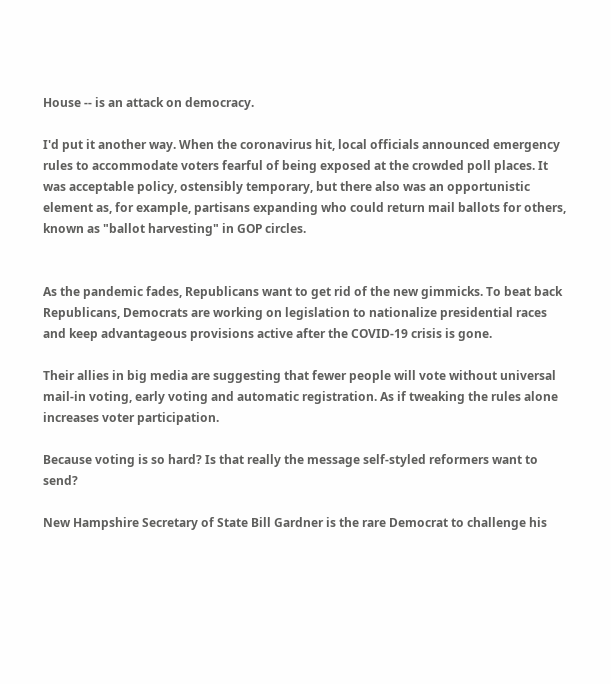House -- is an attack on democracy.

I'd put it another way. When the coronavirus hit, local officials announced emergency rules to accommodate voters fearful of being exposed at the crowded poll places. It was acceptable policy, ostensibly temporary, but there also was an opportunistic element as, for example, partisans expanding who could return mail ballots for others, known as "ballot harvesting" in GOP circles.


As the pandemic fades, Republicans want to get rid of the new gimmicks. To beat back Republicans, Democrats are working on legislation to nationalize presidential races and keep advantageous provisions active after the COVID-19 crisis is gone.

Their allies in big media are suggesting that fewer people will vote without universal mail-in voting, early voting and automatic registration. As if tweaking the rules alone increases voter participation.

Because voting is so hard? Is that really the message self-styled reformers want to send?

New Hampshire Secretary of State Bill Gardner is the rare Democrat to challenge his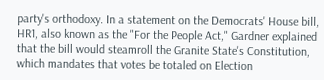party's orthodoxy. In a statement on the Democrats' House bill, HR1, also known as the "For the People Act," Gardner explained that the bill would steamroll the Granite State's Constitution, which mandates that votes be totaled on Election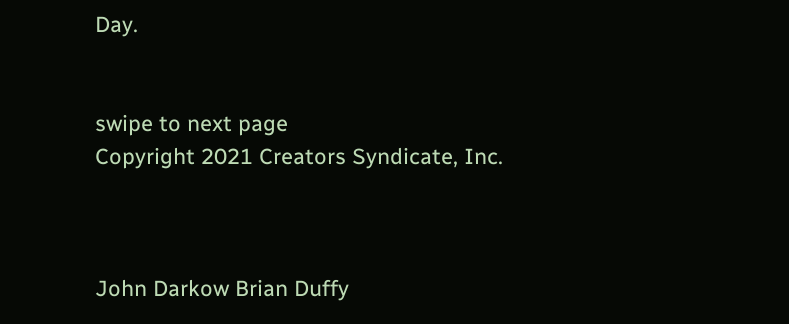Day.


swipe to next page
Copyright 2021 Creators Syndicate, Inc.



John Darkow Brian Duffy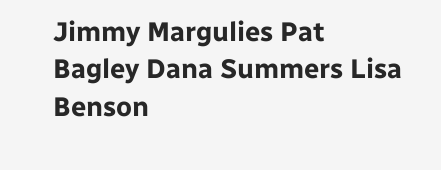Jimmy Margulies Pat Bagley Dana Summers Lisa Benson